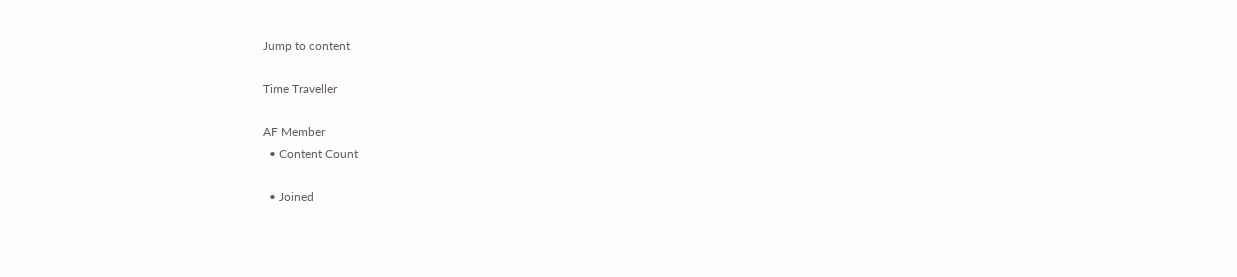Jump to content

Time Traveller

AF Member
  • Content Count

  • Joined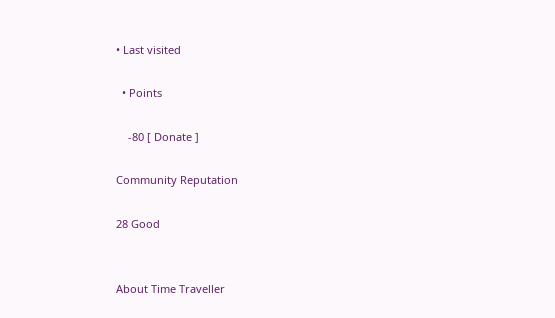• Last visited

  • Points

    -80 [ Donate ]

Community Reputation

28 Good


About Time Traveller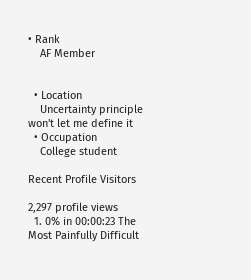• Rank
    AF Member


  • Location
    Uncertainty principle won't let me define it
  • Occupation
    College student

Recent Profile Visitors

2,297 profile views
  1. 0% in 00:00:23 The Most Painfully Difficult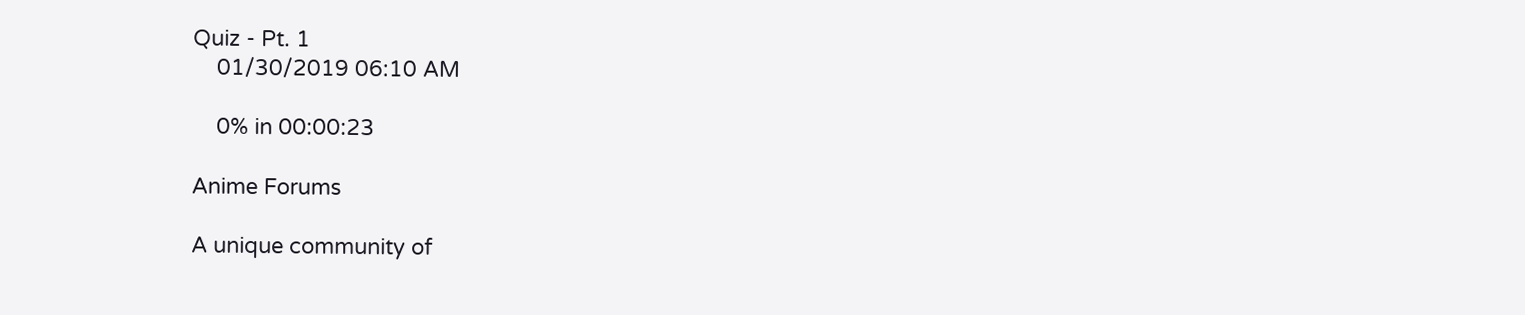Quiz - Pt. 1
    01/30/2019 06:10 AM

    0% in 00:00:23

Anime Forums

A unique community of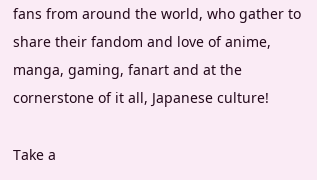fans from around the world, who gather to share their fandom and love of anime, manga, gaming, fanart and at the cornerstone of it all, Japanese culture!

Take a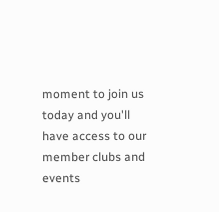moment to join us today and you'll have access to our member clubs and events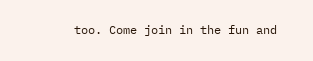too. Come join in the fun and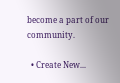become a part of our community.

  • Create New...